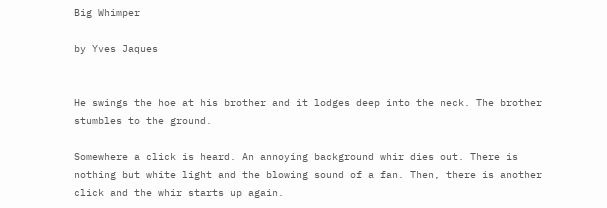Big Whimper

by Yves Jaques


He swings the hoe at his brother and it lodges deep into the neck. The brother stumbles to the ground.

Somewhere a click is heard. An annoying background whir dies out. There is nothing but white light and the blowing sound of a fan. Then, there is another click and the whir starts up again.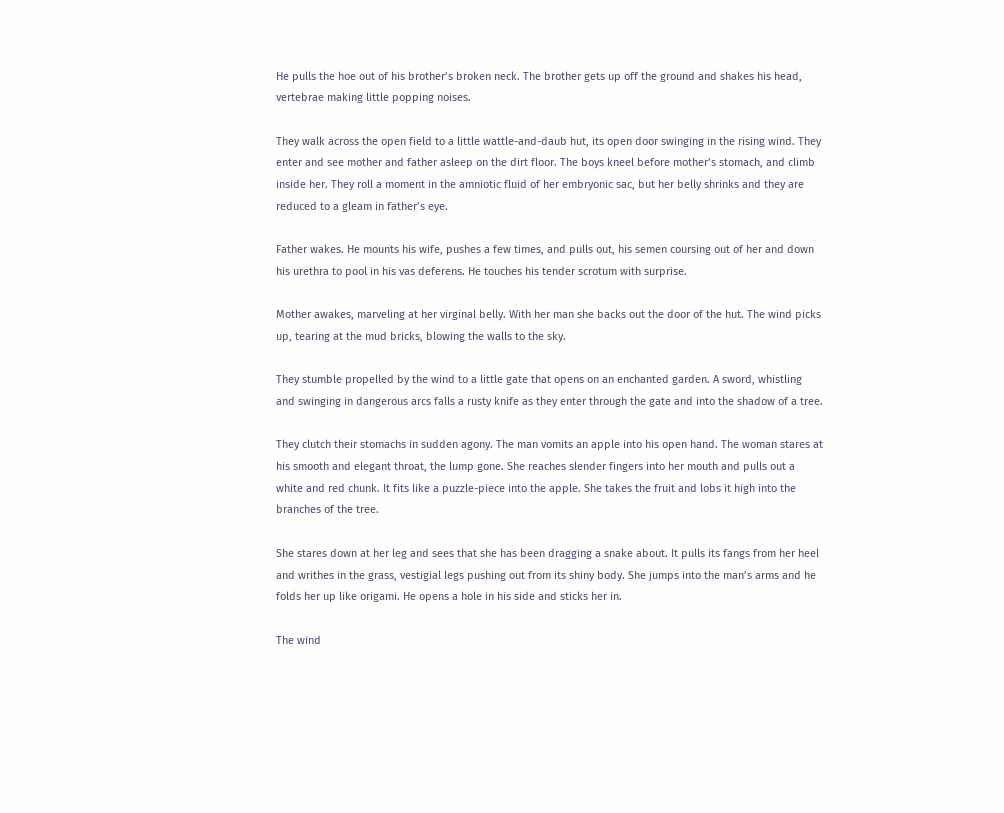He pulls the hoe out of his brother’s broken neck. The brother gets up off the ground and shakes his head, vertebrae making little popping noises.

They walk across the open field to a little wattle-and-daub hut, its open door swinging in the rising wind. They enter and see mother and father asleep on the dirt floor. The boys kneel before mother’s stomach, and climb inside her. They roll a moment in the amniotic fluid of her embryonic sac, but her belly shrinks and they are reduced to a gleam in father’s eye.

Father wakes. He mounts his wife, pushes a few times, and pulls out, his semen coursing out of her and down his urethra to pool in his vas deferens. He touches his tender scrotum with surprise.

Mother awakes, marveling at her virginal belly. With her man she backs out the door of the hut. The wind picks up, tearing at the mud bricks, blowing the walls to the sky.

They stumble propelled by the wind to a little gate that opens on an enchanted garden. A sword, whistling and swinging in dangerous arcs falls a rusty knife as they enter through the gate and into the shadow of a tree.

They clutch their stomachs in sudden agony. The man vomits an apple into his open hand. The woman stares at his smooth and elegant throat, the lump gone. She reaches slender fingers into her mouth and pulls out a white and red chunk. It fits like a puzzle-piece into the apple. She takes the fruit and lobs it high into the branches of the tree.

She stares down at her leg and sees that she has been dragging a snake about. It pulls its fangs from her heel and writhes in the grass, vestigial legs pushing out from its shiny body. She jumps into the man’s arms and he folds her up like origami. He opens a hole in his side and sticks her in.

The wind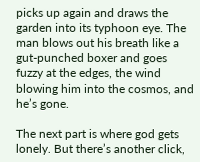picks up again and draws the garden into its typhoon eye. The man blows out his breath like a gut-punched boxer and goes fuzzy at the edges, the wind blowing him into the cosmos, and he’s gone.

The next part is where god gets lonely. But there’s another click,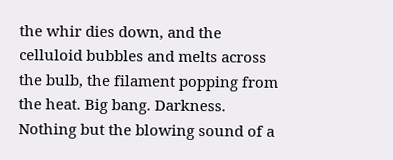the whir dies down, and the celluloid bubbles and melts across the bulb, the filament popping from the heat. Big bang. Darkness. Nothing but the blowing sound of a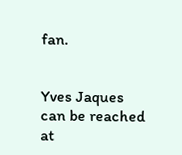fan.


Yves Jaques can be reached at